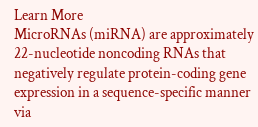Learn More
MicroRNAs (miRNA) are approximately 22-nucleotide noncoding RNAs that negatively regulate protein-coding gene expression in a sequence-specific manner via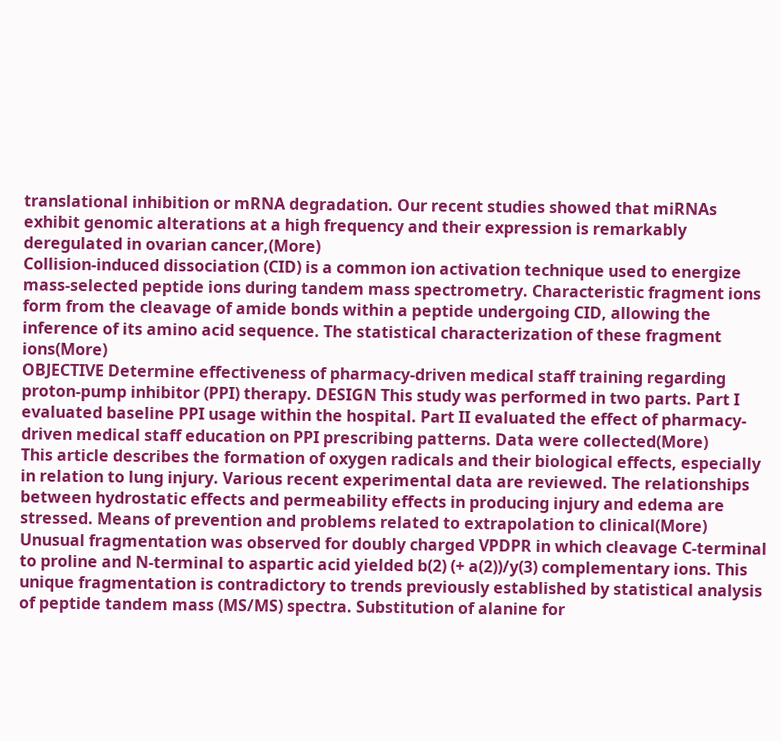translational inhibition or mRNA degradation. Our recent studies showed that miRNAs exhibit genomic alterations at a high frequency and their expression is remarkably deregulated in ovarian cancer,(More)
Collision-induced dissociation (CID) is a common ion activation technique used to energize mass-selected peptide ions during tandem mass spectrometry. Characteristic fragment ions form from the cleavage of amide bonds within a peptide undergoing CID, allowing the inference of its amino acid sequence. The statistical characterization of these fragment ions(More)
OBJECTIVE Determine effectiveness of pharmacy-driven medical staff training regarding proton-pump inhibitor (PPI) therapy. DESIGN This study was performed in two parts. Part I evaluated baseline PPI usage within the hospital. Part II evaluated the effect of pharmacy-driven medical staff education on PPI prescribing patterns. Data were collected(More)
This article describes the formation of oxygen radicals and their biological effects, especially in relation to lung injury. Various recent experimental data are reviewed. The relationships between hydrostatic effects and permeability effects in producing injury and edema are stressed. Means of prevention and problems related to extrapolation to clinical(More)
Unusual fragmentation was observed for doubly charged VPDPR in which cleavage C-terminal to proline and N-terminal to aspartic acid yielded b(2) (+ a(2))/y(3) complementary ions. This unique fragmentation is contradictory to trends previously established by statistical analysis of peptide tandem mass (MS/MS) spectra. Substitution of alanine for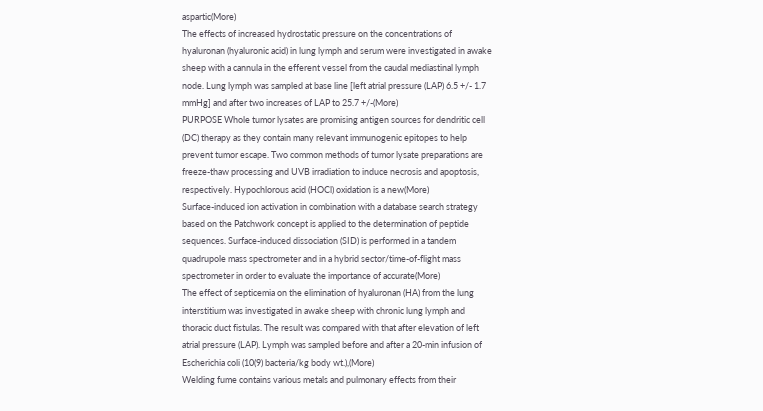aspartic(More)
The effects of increased hydrostatic pressure on the concentrations of hyaluronan (hyaluronic acid) in lung lymph and serum were investigated in awake sheep with a cannula in the efferent vessel from the caudal mediastinal lymph node. Lung lymph was sampled at base line [left atrial pressure (LAP) 6.5 +/- 1.7 mmHg] and after two increases of LAP to 25.7 +/-(More)
PURPOSE Whole tumor lysates are promising antigen sources for dendritic cell (DC) therapy as they contain many relevant immunogenic epitopes to help prevent tumor escape. Two common methods of tumor lysate preparations are freeze-thaw processing and UVB irradiation to induce necrosis and apoptosis, respectively. Hypochlorous acid (HOCl) oxidation is a new(More)
Surface-induced ion activation in combination with a database search strategy based on the Patchwork concept is applied to the determination of peptide sequences. Surface-induced dissociation (SID) is performed in a tandem quadrupole mass spectrometer and in a hybrid sector/time-of-flight mass spectrometer in order to evaluate the importance of accurate(More)
The effect of septicemia on the elimination of hyaluronan (HA) from the lung interstitium was investigated in awake sheep with chronic lung lymph and thoracic duct fistulas. The result was compared with that after elevation of left atrial pressure (LAP). Lymph was sampled before and after a 20-min infusion of Escherichia coli (10(9) bacteria/kg body wt.),(More)
Welding fume contains various metals and pulmonary effects from their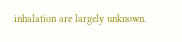inhalation are largely unknown.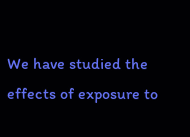We have studied the effects of exposure to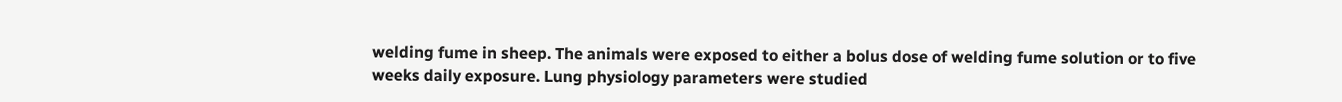welding fume in sheep. The animals were exposed to either a bolus dose of welding fume solution or to five weeks daily exposure. Lung physiology parameters were studied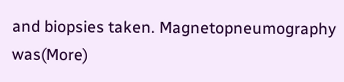and biopsies taken. Magnetopneumography was(More)